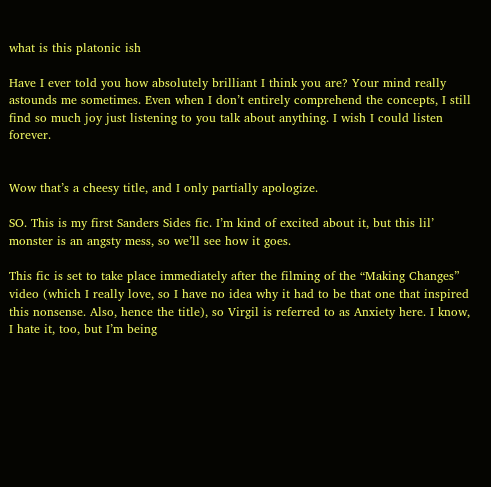what is this platonic ish

Have I ever told you how absolutely brilliant I think you are? Your mind really astounds me sometimes. Even when I don’t entirely comprehend the concepts, I still find so much joy just listening to you talk about anything. I wish I could listen forever.


Wow that’s a cheesy title, and I only partially apologize.

SO. This is my first Sanders Sides fic. I’m kind of excited about it, but this lil’ monster is an angsty mess, so we’ll see how it goes.

This fic is set to take place immediately after the filming of the “Making Changes” video (which I really love, so I have no idea why it had to be that one that inspired this nonsense. Also, hence the title), so Virgil is referred to as Anxiety here. I know, I hate it, too, but I’m being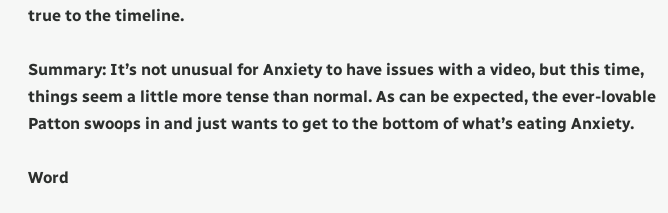true to the timeline.

Summary: It’s not unusual for Anxiety to have issues with a video, but this time, things seem a little more tense than normal. As can be expected, the ever-lovable Patton swoops in and just wants to get to the bottom of what’s eating Anxiety.

Word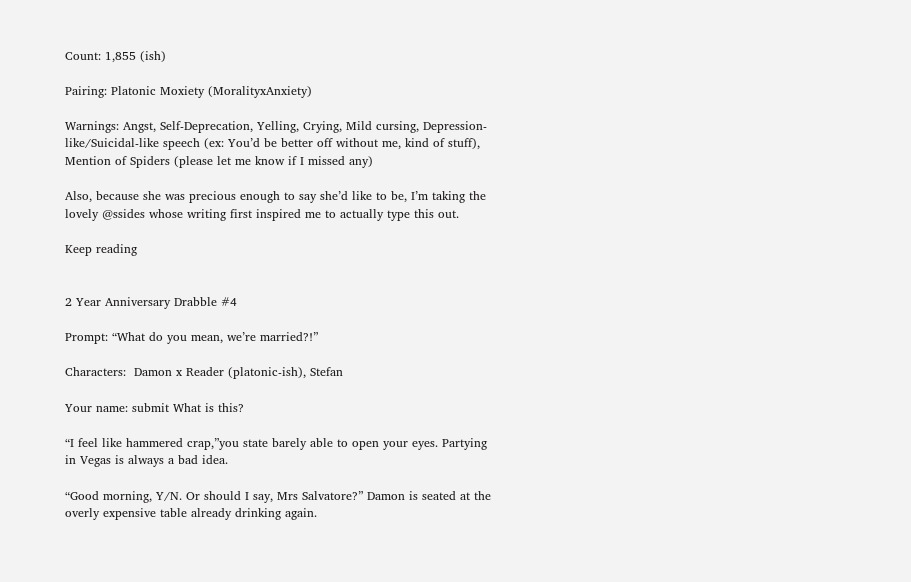Count: 1,855 (ish)

Pairing: Platonic Moxiety (MoralityxAnxiety)

Warnings: Angst, Self-Deprecation, Yelling, Crying, Mild cursing, Depression-like/Suicidal-like speech (ex: You’d be better off without me, kind of stuff), Mention of Spiders (please let me know if I missed any)

Also, because she was precious enough to say she’d like to be, I’m taking the lovely @ssides whose writing first inspired me to actually type this out.

Keep reading


2 Year Anniversary Drabble #4

Prompt: “What do you mean, we’re married?!”

Characters:  Damon x Reader (platonic-ish), Stefan

Your name: submit What is this?

“I feel like hammered crap,”you state barely able to open your eyes. Partying in Vegas is always a bad idea.

“Good morning, Y/N. Or should I say, Mrs Salvatore?” Damon is seated at the overly expensive table already drinking again.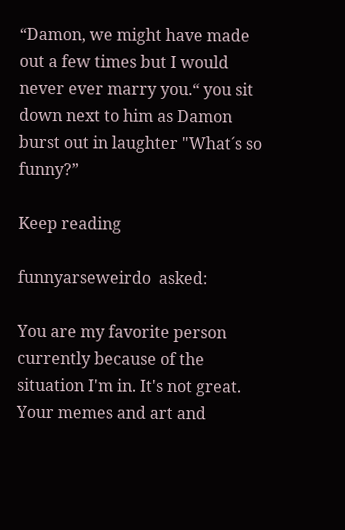“Damon, we might have made out a few times but I would never ever marry you.“ you sit down next to him as Damon burst out in laughter "What´s so funny?”

Keep reading

funnyarseweirdo  asked:

You are my favorite person currently because of the situation I'm in. It's not great. Your memes and art and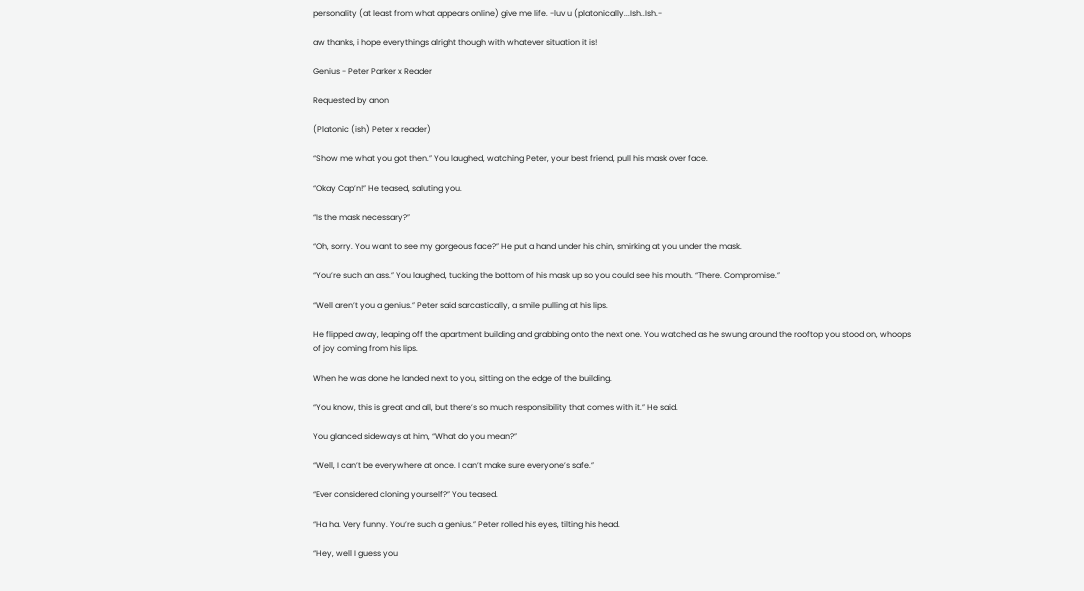personality (at least from what appears online) give me life. -luv u (platonically...Ish..Ish.-

aw thanks, i hope everythings alright though with whatever situation it is!

Genius - Peter Parker x Reader

Requested by anon

(Platonic (ish) Peter x reader)

“Show me what you got then.” You laughed, watching Peter, your best friend, pull his mask over face.

“Okay Cap’n!” He teased, saluting you.

“Is the mask necessary?”

“Oh, sorry. You want to see my gorgeous face?” He put a hand under his chin, smirking at you under the mask.

“You’re such an ass.” You laughed, tucking the bottom of his mask up so you could see his mouth. “There. Compromise.”

“Well aren’t you a genius.” Peter said sarcastically, a smile pulling at his lips.

He flipped away, leaping off the apartment building and grabbing onto the next one. You watched as he swung around the rooftop you stood on, whoops of joy coming from his lips.

When he was done he landed next to you, sitting on the edge of the building.

“You know, this is great and all, but there’s so much responsibility that comes with it.” He said.

You glanced sideways at him, “What do you mean?”

“Well, I can’t be everywhere at once. I can’t make sure everyone’s safe.”

“Ever considered cloning yourself?” You teased.

“Ha ha. Very funny. You’re such a genius.” Peter rolled his eyes, tilting his head.

“Hey, well I guess you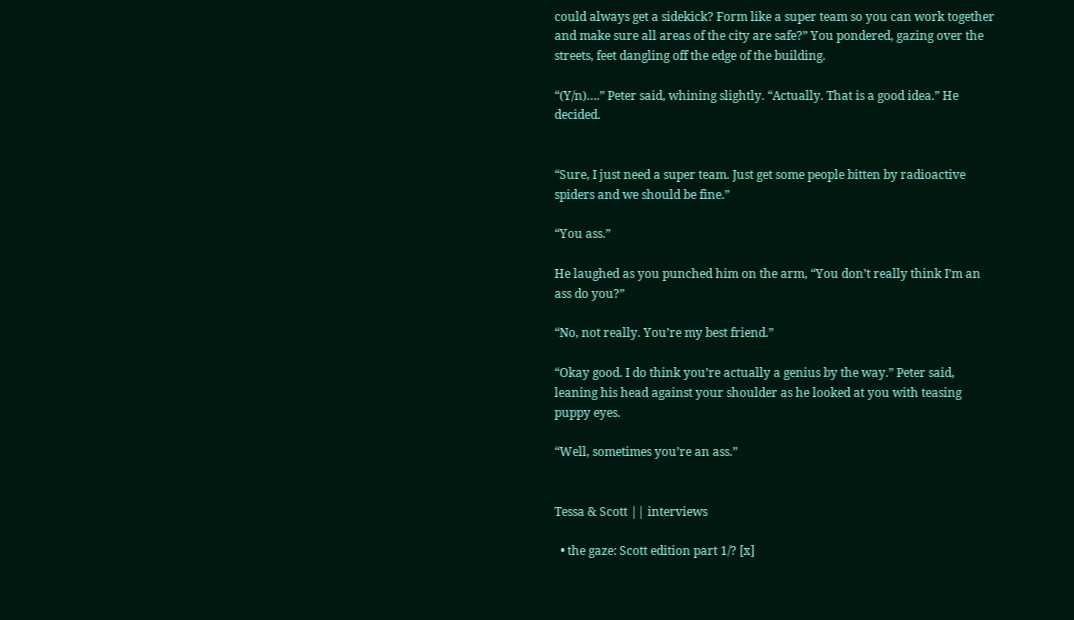could always get a sidekick? Form like a super team so you can work together and make sure all areas of the city are safe?” You pondered, gazing over the streets, feet dangling off the edge of the building.

“(Y/n)….” Peter said, whining slightly. “Actually. That is a good idea.” He decided.


“Sure, I just need a super team. Just get some people bitten by radioactive spiders and we should be fine.”

“You ass.”

He laughed as you punched him on the arm, “You don’t really think I’m an ass do you?”

“No, not really. You’re my best friend.”

“Okay good. I do think you’re actually a genius by the way.” Peter said, leaning his head against your shoulder as he looked at you with teasing puppy eyes.

“Well, sometimes you’re an ass.”


Tessa & Scott || interviews

  • the gaze: Scott edition part 1/? [x]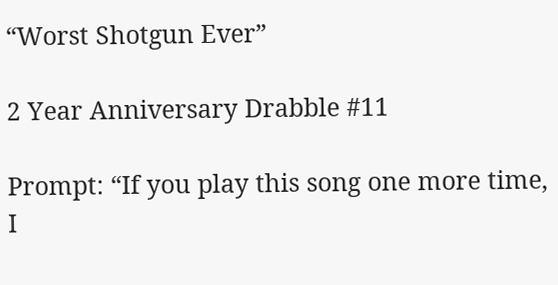“Worst Shotgun Ever”

2 Year Anniversary Drabble #11

Prompt: “If you play this song one more time, I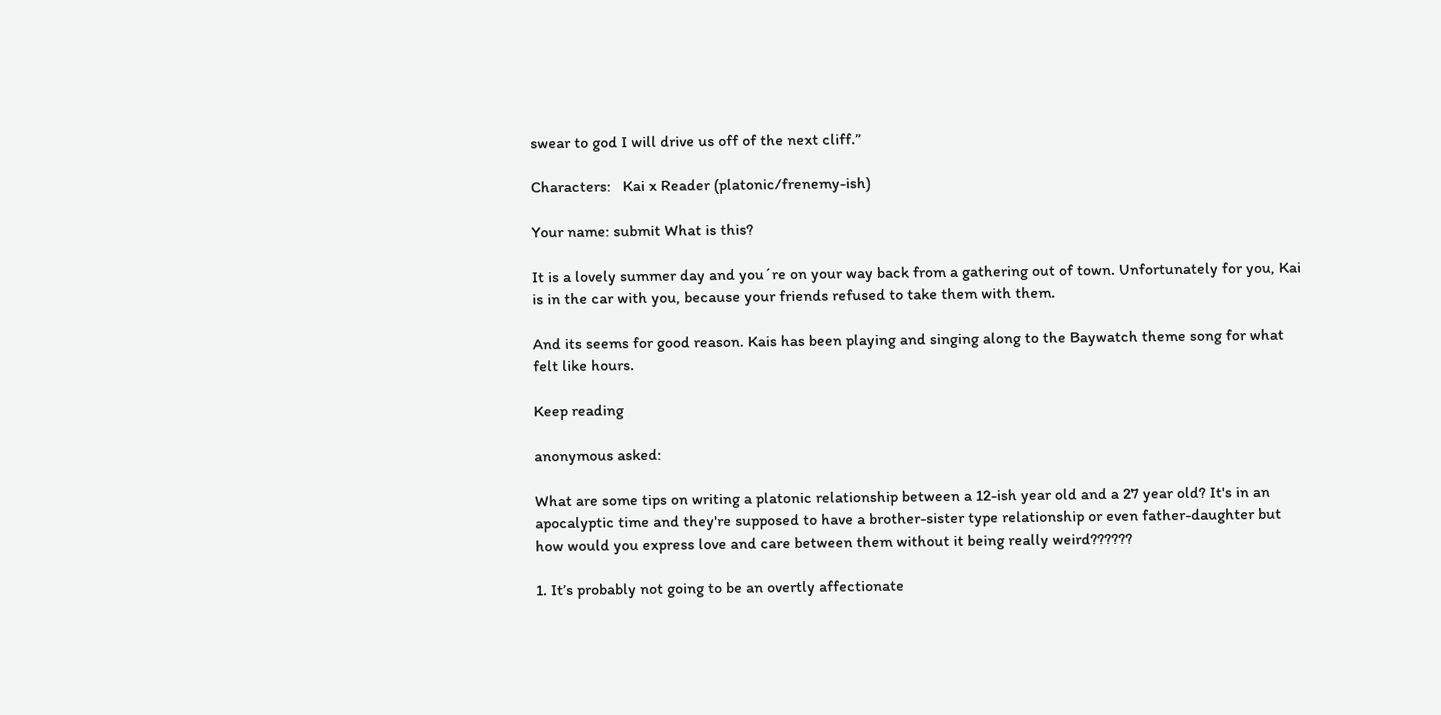swear to god I will drive us off of the next cliff.”

Characters:   Kai x Reader (platonic/frenemy-ish)

Your name: submit What is this?

It is a lovely summer day and you´re on your way back from a gathering out of town. Unfortunately for you, Kai is in the car with you, because your friends refused to take them with them.

And its seems for good reason. Kais has been playing and singing along to the Baywatch theme song for what felt like hours.

Keep reading

anonymous asked:

What are some tips on writing a platonic relationship between a 12-ish year old and a 27 year old? It's in an apocalyptic time and they're supposed to have a brother-sister type relationship or even father-daughter but how would you express love and care between them without it being really weird??????

1. It’s probably not going to be an overtly affectionate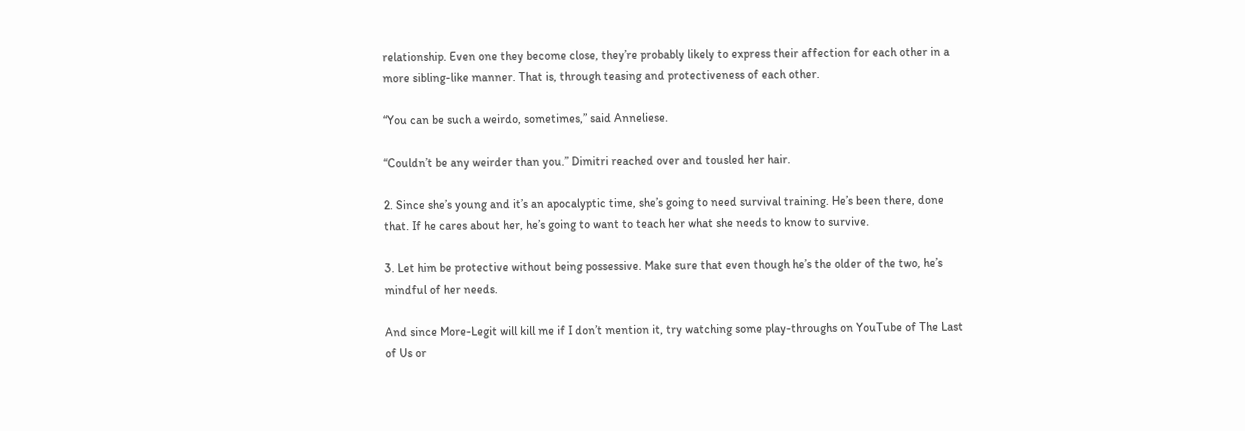relationship. Even one they become close, they’re probably likely to express their affection for each other in a more sibling-like manner. That is, through teasing and protectiveness of each other.

“You can be such a weirdo, sometimes,” said Anneliese.

“Couldn’t be any weirder than you.” Dimitri reached over and tousled her hair.

2. Since she’s young and it’s an apocalyptic time, she’s going to need survival training. He’s been there, done that. If he cares about her, he’s going to want to teach her what she needs to know to survive.

3. Let him be protective without being possessive. Make sure that even though he’s the older of the two, he’s mindful of her needs.

And since More-Legit will kill me if I don’t mention it, try watching some play-throughs on YouTube of The Last of Us or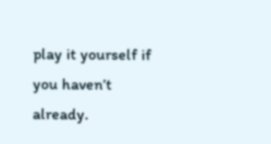play it yourself if you haven’t already.